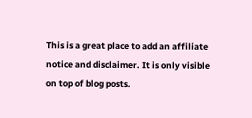This is a great place to add an affiliate notice and disclaimer. It is only visible on top of blog posts.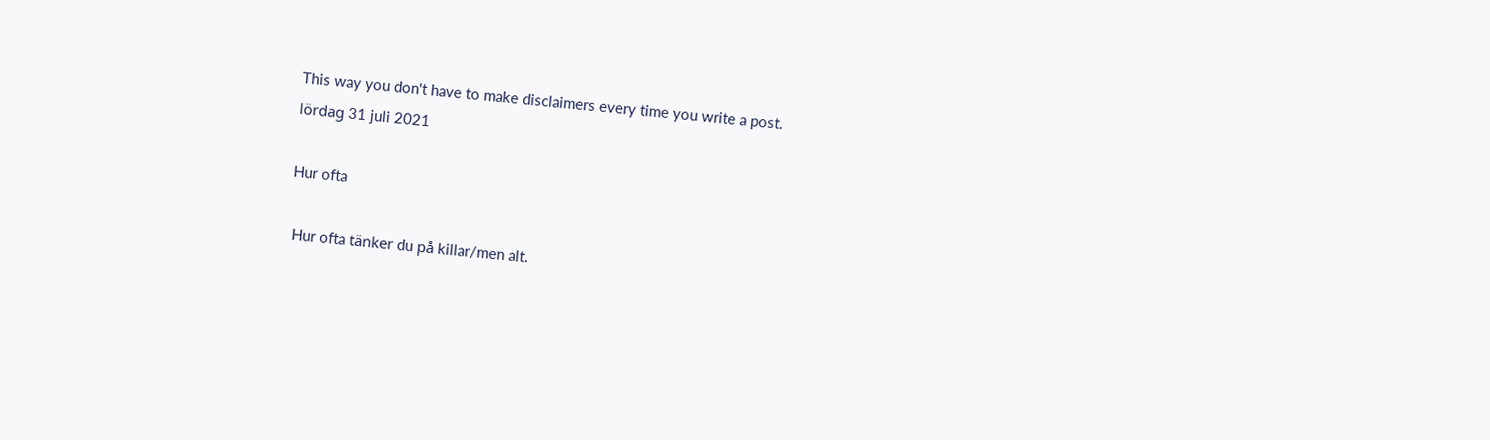This way you don't have to make disclaimers every time you write a post.
lördag 31 juli 2021

Hur ofta

 Hur ofta tänker du på killar/men alt.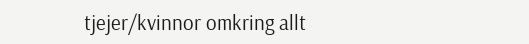tjejer/kvinnor omkring allt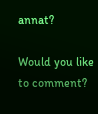annat?

Would you like to comment?